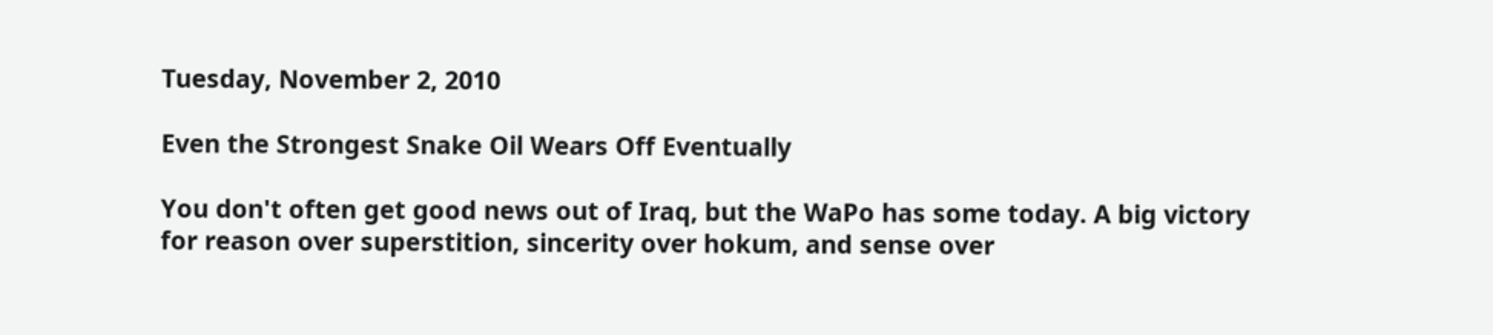Tuesday, November 2, 2010

Even the Strongest Snake Oil Wears Off Eventually

You don't often get good news out of Iraq, but the WaPo has some today. A big victory for reason over superstition, sincerity over hokum, and sense over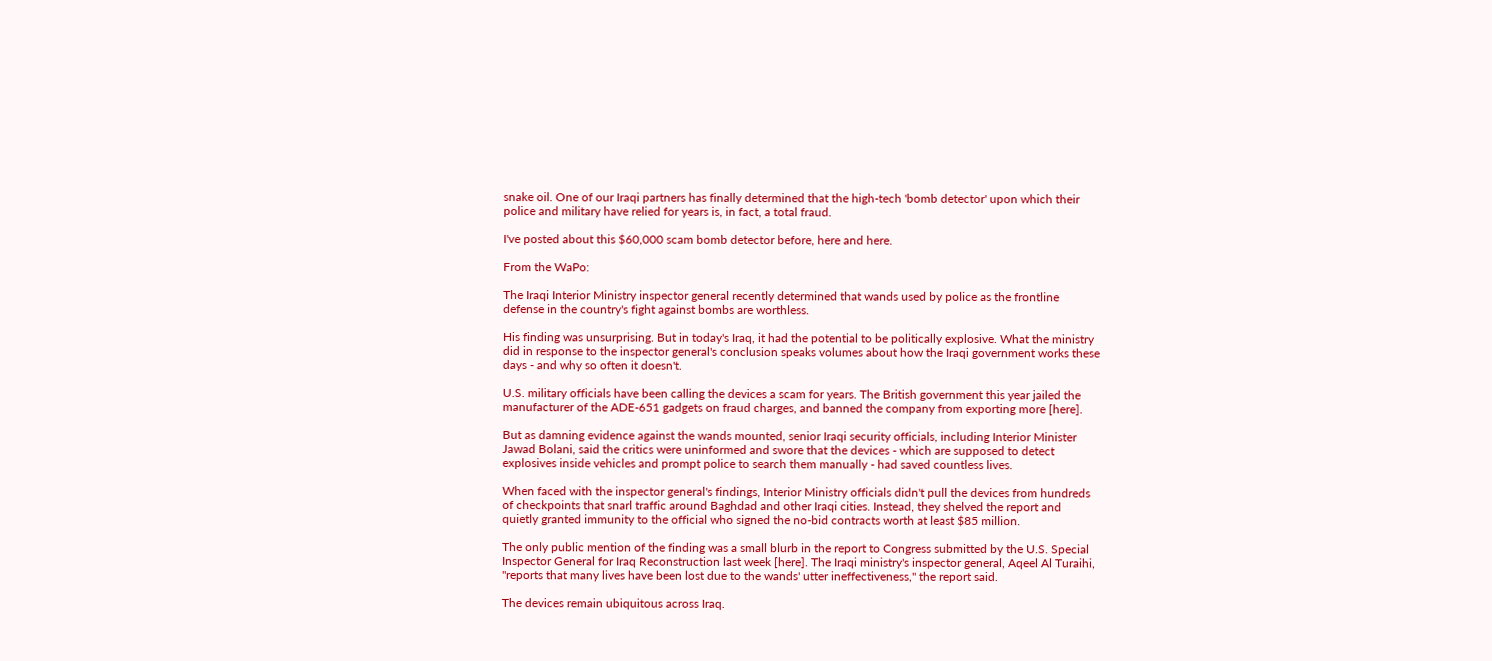snake oil. One of our Iraqi partners has finally determined that the high-tech 'bomb detector' upon which their police and military have relied for years is, in fact, a total fraud.

I've posted about this $60,000 scam bomb detector before, here and here.

From the WaPo:

The Iraqi Interior Ministry inspector general recently determined that wands used by police as the frontline defense in the country's fight against bombs are worthless.

His finding was unsurprising. But in today's Iraq, it had the potential to be politically explosive. What the ministry did in response to the inspector general's conclusion speaks volumes about how the Iraqi government works these days - and why so often it doesn't.

U.S. military officials have been calling the devices a scam for years. The British government this year jailed the manufacturer of the ADE-651 gadgets on fraud charges, and banned the company from exporting more [here].

But as damning evidence against the wands mounted, senior Iraqi security officials, including Interior Minister Jawad Bolani, said the critics were uninformed and swore that the devices - which are supposed to detect explosives inside vehicles and prompt police to search them manually - had saved countless lives.

When faced with the inspector general's findings, Interior Ministry officials didn't pull the devices from hundreds of checkpoints that snarl traffic around Baghdad and other Iraqi cities. Instead, they shelved the report and quietly granted immunity to the official who signed the no-bid contracts worth at least $85 million.

The only public mention of the finding was a small blurb in the report to Congress submitted by the U.S. Special Inspector General for Iraq Reconstruction last week [here]. The Iraqi ministry's inspector general, Aqeel Al Turaihi, "reports that many lives have been lost due to the wands' utter ineffectiveness," the report said.

The devices remain ubiquitous across Iraq.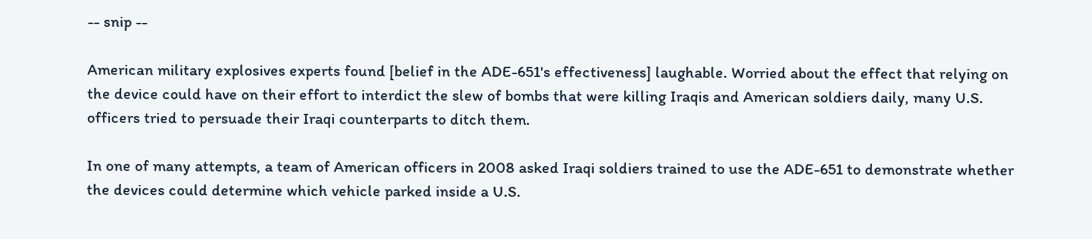-- snip --

American military explosives experts found [belief in the ADE-651's effectiveness] laughable. Worried about the effect that relying on the device could have on their effort to interdict the slew of bombs that were killing Iraqis and American soldiers daily, many U.S. officers tried to persuade their Iraqi counterparts to ditch them.

In one of many attempts, a team of American officers in 2008 asked Iraqi soldiers trained to use the ADE-651 to demonstrate whether the devices could determine which vehicle parked inside a U.S.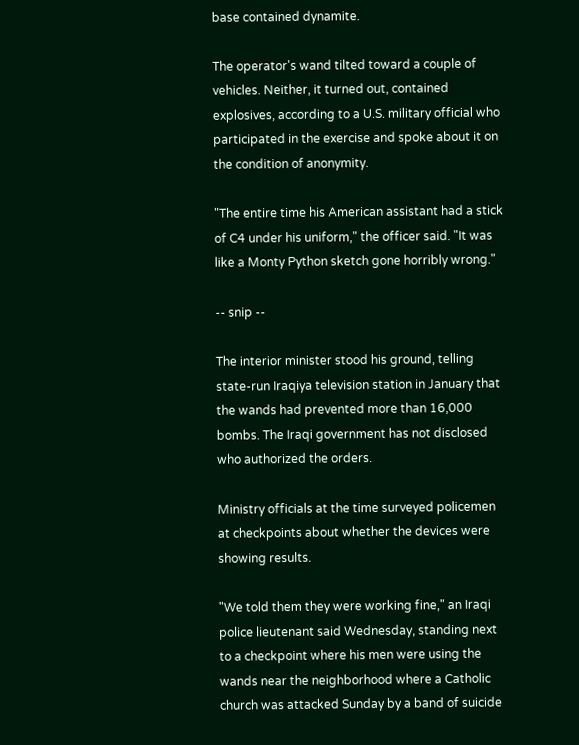base contained dynamite.

The operator's wand tilted toward a couple of vehicles. Neither, it turned out, contained explosives, according to a U.S. military official who participated in the exercise and spoke about it on the condition of anonymity.

"The entire time his American assistant had a stick of C4 under his uniform," the officer said. "It was like a Monty Python sketch gone horribly wrong."

-- snip --

The interior minister stood his ground, telling state-run Iraqiya television station in January that the wands had prevented more than 16,000 bombs. The Iraqi government has not disclosed who authorized the orders.

Ministry officials at the time surveyed policemen at checkpoints about whether the devices were showing results.

"We told them they were working fine," an Iraqi police lieutenant said Wednesday, standing next to a checkpoint where his men were using the wands near the neighborhood where a Catholic church was attacked Sunday by a band of suicide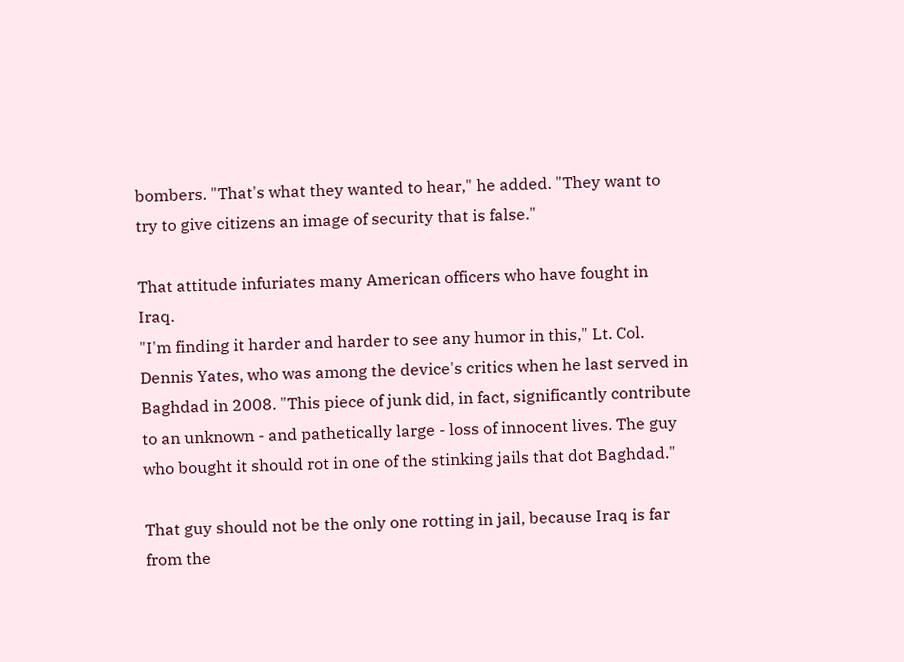bombers. "That's what they wanted to hear," he added. "They want to try to give citizens an image of security that is false."

That attitude infuriates many American officers who have fought in Iraq.
"I'm finding it harder and harder to see any humor in this," Lt. Col. Dennis Yates, who was among the device's critics when he last served in Baghdad in 2008. "This piece of junk did, in fact, significantly contribute to an unknown - and pathetically large - loss of innocent lives. The guy who bought it should rot in one of the stinking jails that dot Baghdad."

That guy should not be the only one rotting in jail, because Iraq is far from the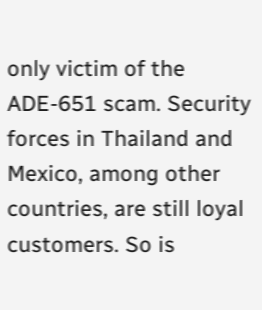only victim of the ADE-651 scam. Security forces in Thailand and Mexico, among other countries, are still loyal customers. So is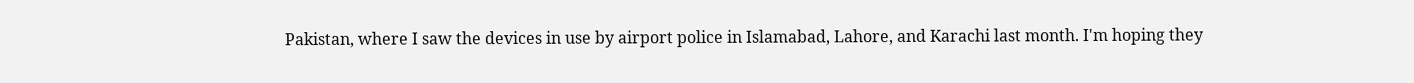Pakistan, where I saw the devices in use by airport police in Islamabad, Lahore, and Karachi last month. I'm hoping they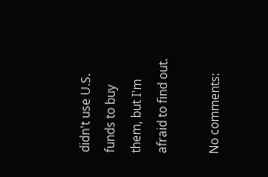didn't use U.S. funds to buy them, but I'm afraid to find out.

No comments: